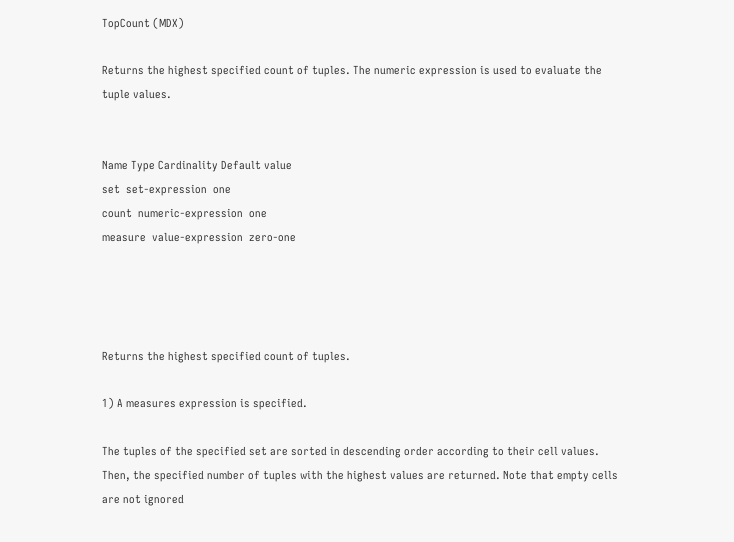TopCount (MDX)

Returns the highest specified count of tuples. The numeric expression is used to evaluate the tuple values.


Name Type Cardinality Default value
set  set-expression  one
count  numeric-expression  one
measure  value-expression  zero-one




Returns the highest specified count of tuples.

1) A measures expression is specified.

The tuples of the specified set are sorted in descending order according to their cell values. Then, the specified number of tuples with the highest values are returned. Note that empty cells are not ignored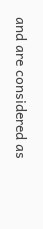and are considered as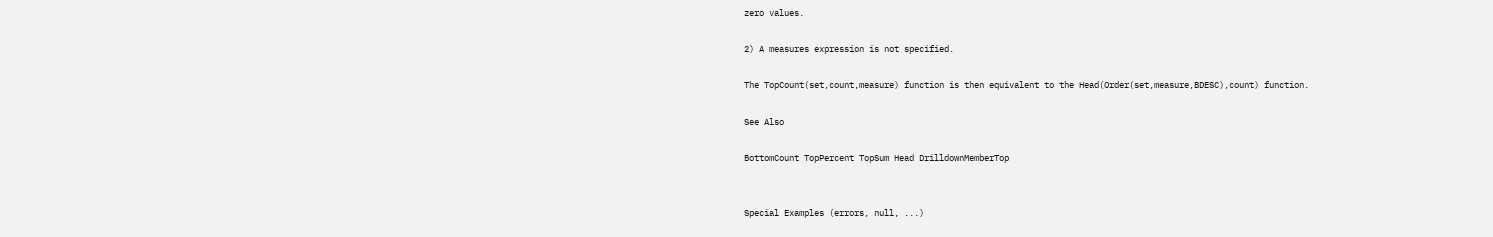zero values.

2) A measures expression is not specified.

The TopCount(set,count,measure) function is then equivalent to the Head(Order(set,measure,BDESC),count) function.

See Also

BottomCount TopPercent TopSum Head DrilldownMemberTop


Special Examples (errors, null, ...)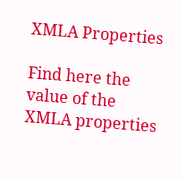XMLA Properties

Find here the value of the XMLA properties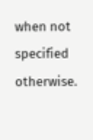when not specified otherwise.